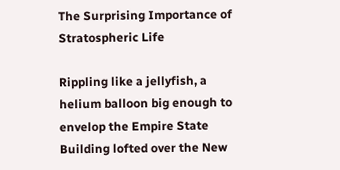The Surprising Importance of Stratospheric Life

Rippling like a jellyfish, a helium balloon big enough to envelop the Empire State Building lofted over the New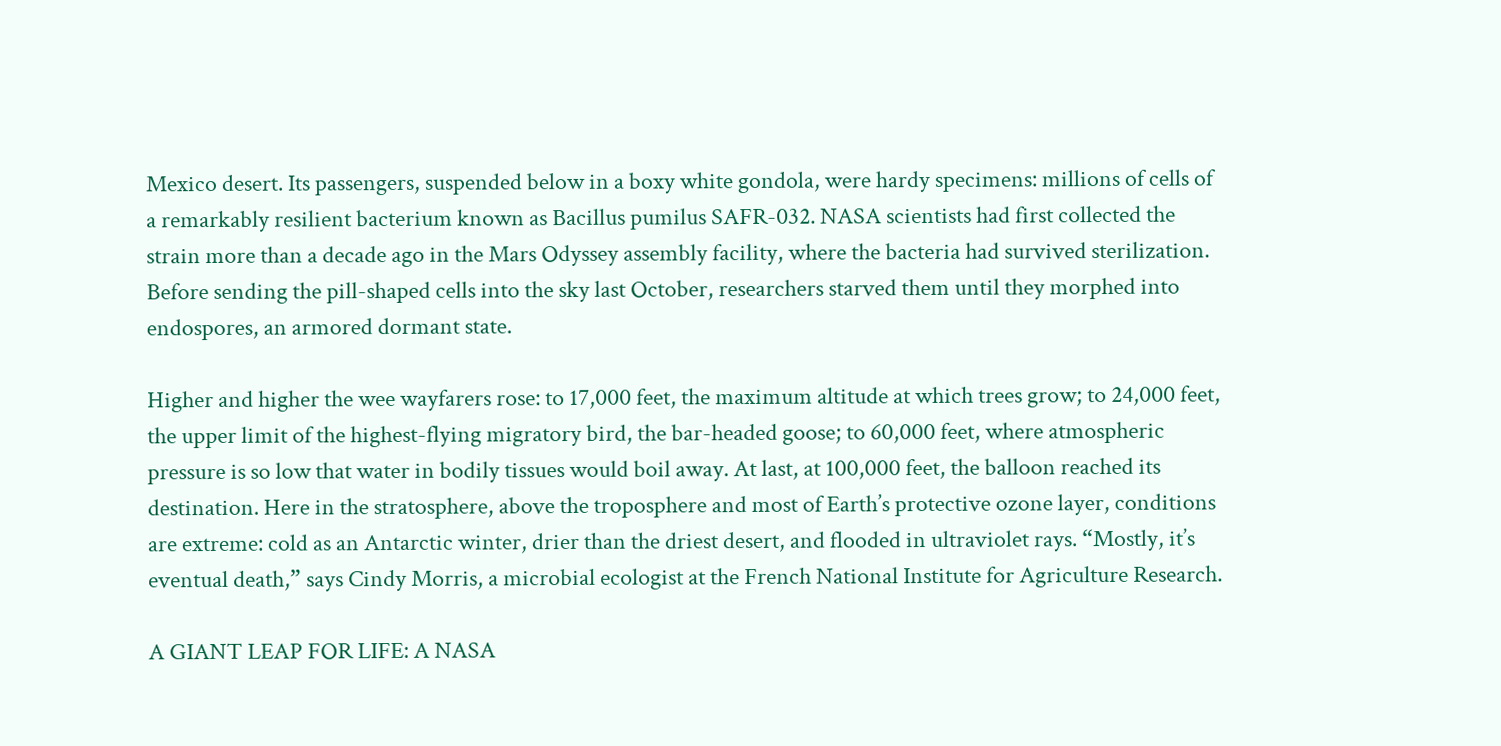Mexico desert. Its passengers, suspended below in a boxy white gondola, were hardy specimens: millions of cells of a remarkably resilient bacterium known as Bacillus pumilus SAFR-032. NASA scientists had first collected the strain more than a decade ago in the Mars Odyssey assembly facility, where the bacteria had survived sterilization. Before sending the pill-shaped cells into the sky last October, researchers starved them until they morphed into endospores, an armored dormant state.

Higher and higher the wee wayfarers rose: to 17,000 feet, the maximum altitude at which trees grow; to 24,000 feet, the upper limit of the highest-flying migratory bird, the bar-headed goose; to 60,000 feet, where atmospheric pressure is so low that water in bodily tissues would boil away. At last, at 100,000 feet, the balloon reached its destination. Here in the stratosphere, above the troposphere and most of Earth’s protective ozone layer, conditions are extreme: cold as an Antarctic winter, drier than the driest desert, and flooded in ultraviolet rays. “Mostly, it’s eventual death,” says Cindy Morris, a microbial ecologist at the French National Institute for Agriculture Research.

A GIANT LEAP FOR LIFE: A NASA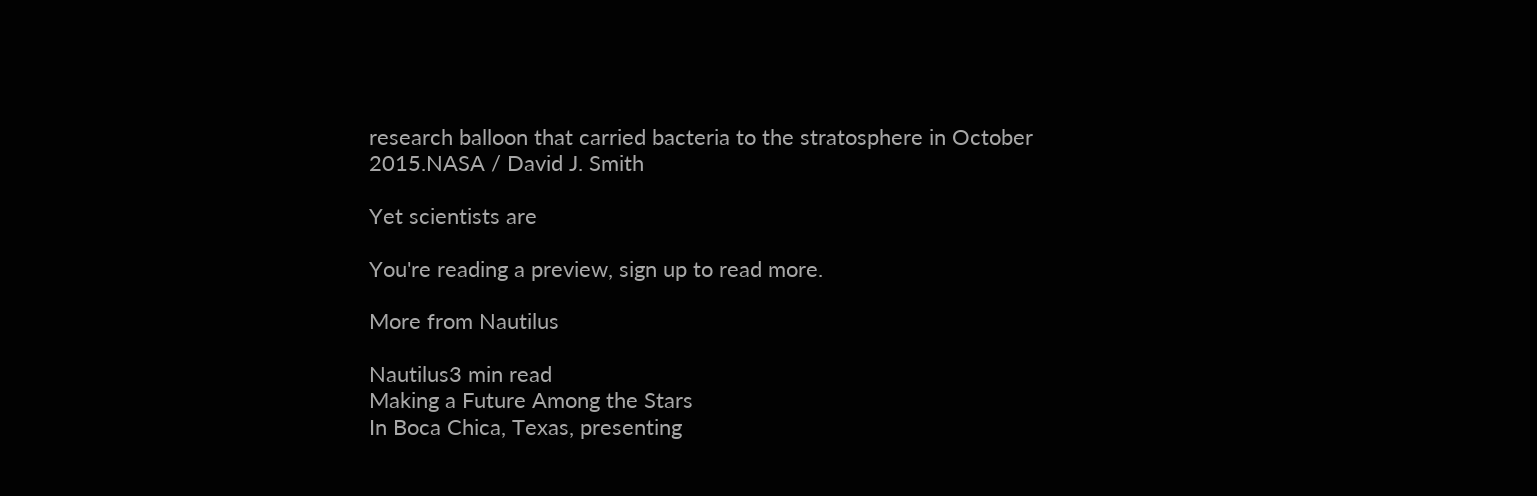research balloon that carried bacteria to the stratosphere in October 2015.NASA / David J. Smith

Yet scientists are

You're reading a preview, sign up to read more.

More from Nautilus

Nautilus3 min read
Making a Future Among the Stars
In Boca Chica, Texas, presenting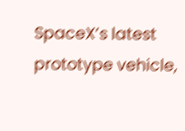SpaceX’s latest prototype vehicle,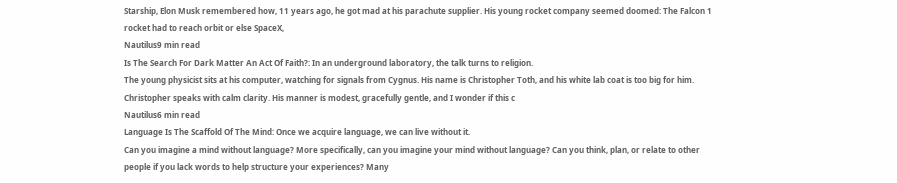Starship, Elon Musk remembered how, 11 years ago, he got mad at his parachute supplier. His young rocket company seemed doomed: The Falcon 1 rocket had to reach orbit or else SpaceX,
Nautilus9 min read
Is The Search For Dark Matter An Act Of Faith?: In an underground laboratory, the talk turns to religion.
The young physicist sits at his computer, watching for signals from Cygnus. His name is Christopher Toth, and his white lab coat is too big for him. Christopher speaks with calm clarity. His manner is modest, gracefully gentle, and I wonder if this c
Nautilus6 min read
Language Is The Scaffold Of The Mind: Once we acquire language, we can live without it.
Can you imagine a mind without language? More specifically, can you imagine your mind without language? Can you think, plan, or relate to other people if you lack words to help structure your experiences? Many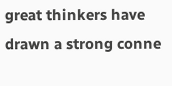great thinkers have drawn a strong conne